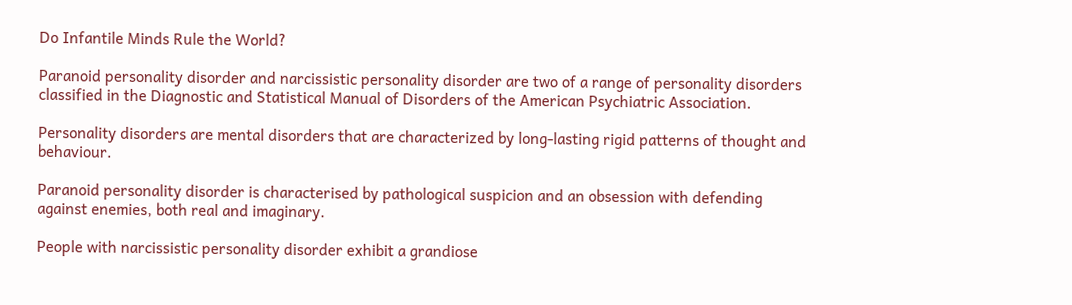Do Infantile Minds Rule the World?

Paranoid personality disorder and narcissistic personality disorder are two of a range of personality disorders classified in the Diagnostic and Statistical Manual of Disorders of the American Psychiatric Association.

Personality disorders are mental disorders that are characterized by long-lasting rigid patterns of thought and behaviour.

Paranoid personality disorder is characterised by pathological suspicion and an obsession with defending against enemies, both real and imaginary.

People with narcissistic personality disorder exhibit a grandiose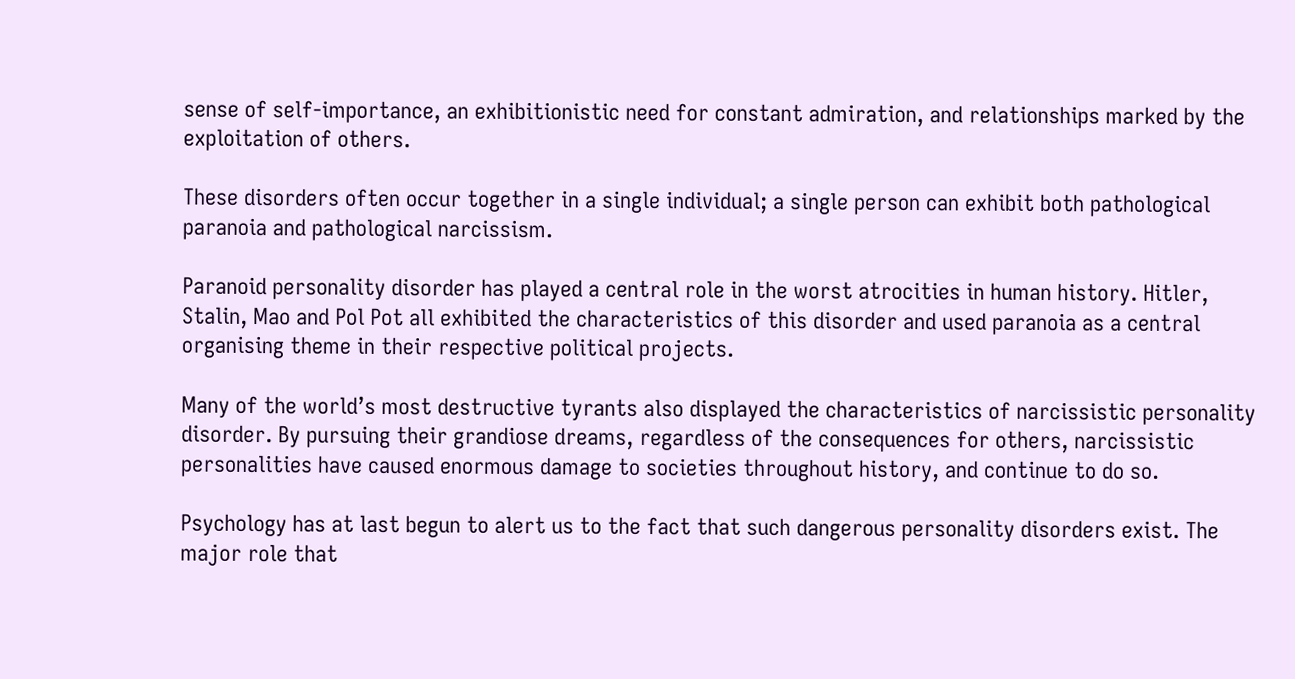sense of self-importance, an exhibitionistic need for constant admiration, and relationships marked by the exploitation of others.

These disorders often occur together in a single individual; a single person can exhibit both pathological paranoia and pathological narcissism.

Paranoid personality disorder has played a central role in the worst atrocities in human history. Hitler, Stalin, Mao and Pol Pot all exhibited the characteristics of this disorder and used paranoia as a central organising theme in their respective political projects.

Many of the world’s most destructive tyrants also displayed the characteristics of narcissistic personality disorder. By pursuing their grandiose dreams, regardless of the consequences for others, narcissistic personalities have caused enormous damage to societies throughout history, and continue to do so.

Psychology has at last begun to alert us to the fact that such dangerous personality disorders exist. The major role that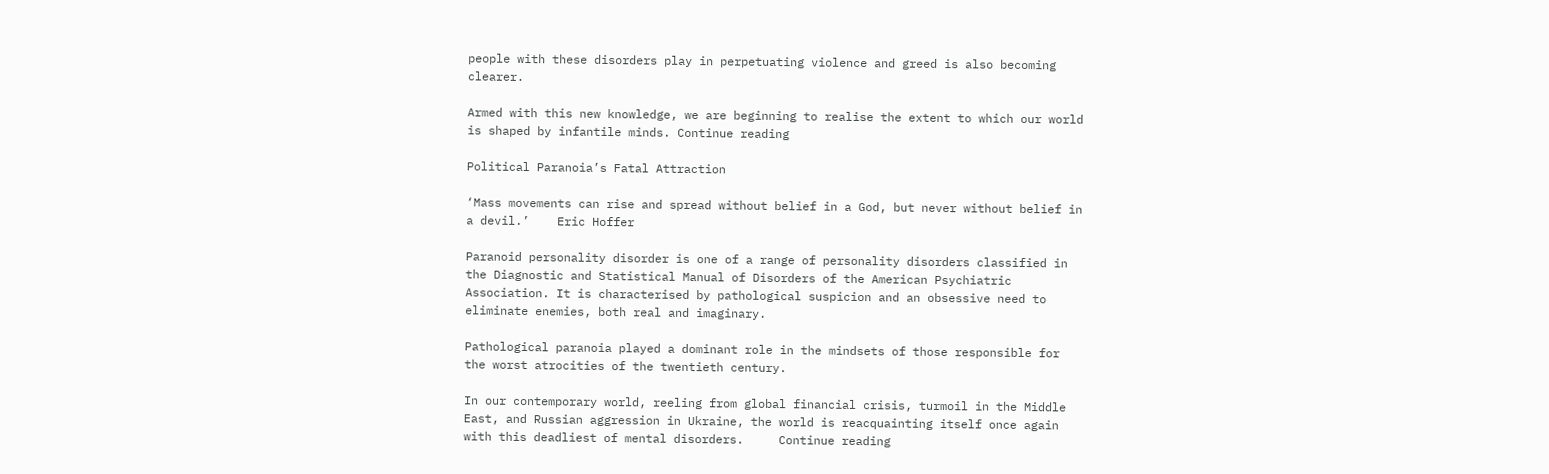people with these disorders play in perpetuating violence and greed is also becoming clearer.

Armed with this new knowledge, we are beginning to realise the extent to which our world is shaped by infantile minds. Continue reading

Political Paranoia’s Fatal Attraction

‘Mass movements can rise and spread without belief in a God, but never without belief in a devil.’    Eric Hoffer

Paranoid personality disorder is one of a range of personality disorders classified in the Diagnostic and Statistical Manual of Disorders of the American Psychiatric Association. It is characterised by pathological suspicion and an obsessive need to eliminate enemies, both real and imaginary.

Pathological paranoia played a dominant role in the mindsets of those responsible for the worst atrocities of the twentieth century.

In our contemporary world, reeling from global financial crisis, turmoil in the Middle East, and Russian aggression in Ukraine, the world is reacquainting itself once again with this deadliest of mental disorders.     Continue reading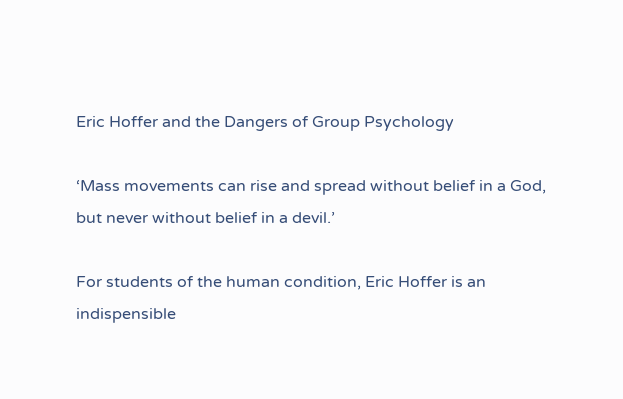Eric Hoffer and the Dangers of Group Psychology

‘Mass movements can rise and spread without belief in a God, but never without belief in a devil.’

For students of the human condition, Eric Hoffer is an indispensible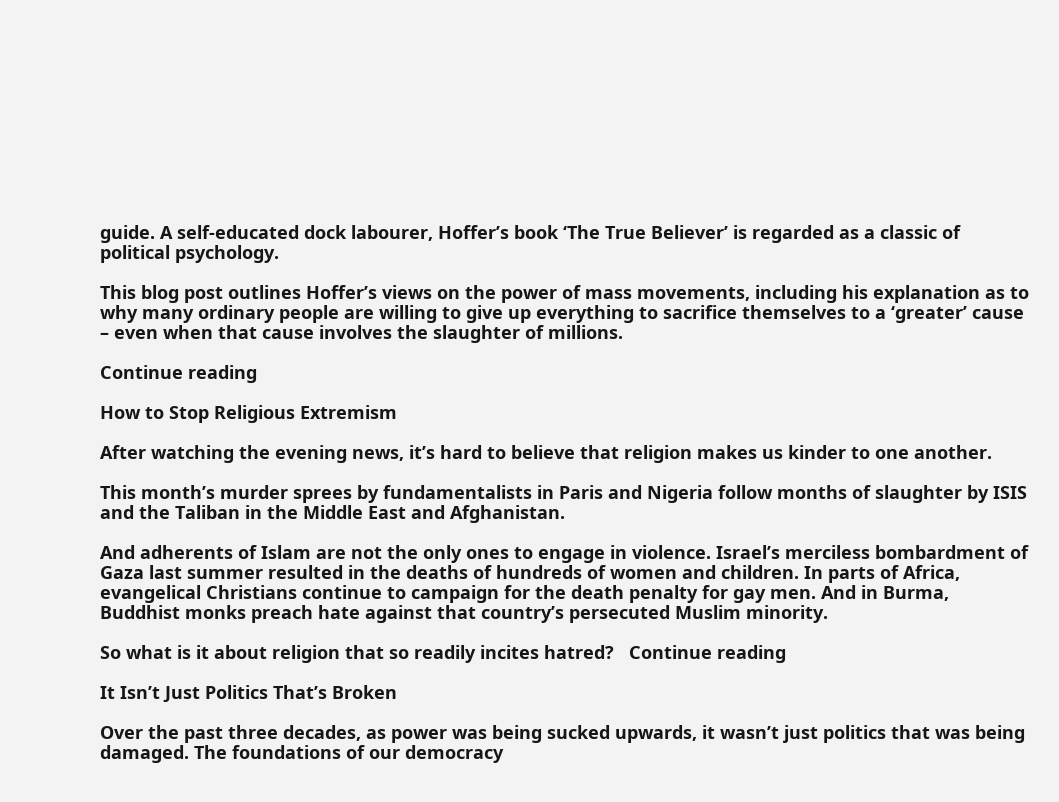guide. A self-educated dock labourer, Hoffer’s book ‘The True Believer’ is regarded as a classic of political psychology.

This blog post outlines Hoffer’s views on the power of mass movements, including his explanation as to why many ordinary people are willing to give up everything to sacrifice themselves to a ‘greater’ cause – even when that cause involves the slaughter of millions.

Continue reading

How to Stop Religious Extremism

After watching the evening news, it’s hard to believe that religion makes us kinder to one another.

This month’s murder sprees by fundamentalists in Paris and Nigeria follow months of slaughter by ISIS and the Taliban in the Middle East and Afghanistan.

And adherents of Islam are not the only ones to engage in violence. Israel’s merciless bombardment of Gaza last summer resulted in the deaths of hundreds of women and children. In parts of Africa, evangelical Christians continue to campaign for the death penalty for gay men. And in Burma, Buddhist monks preach hate against that country’s persecuted Muslim minority.

So what is it about religion that so readily incites hatred?   Continue reading

It Isn’t Just Politics That’s Broken

Over the past three decades, as power was being sucked upwards, it wasn’t just politics that was being damaged. The foundations of our democracy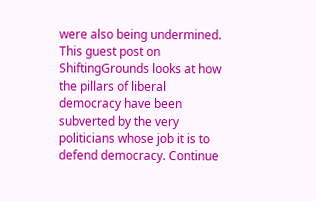were also being undermined. This guest post on ShiftingGrounds looks at how the pillars of liberal democracy have been subverted by the very politicians whose job it is to defend democracy. Continue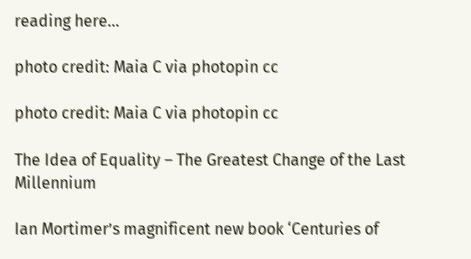reading here…

photo credit: Maia C via photopin cc

photo credit: Maia C via photopin cc

The Idea of Equality – The Greatest Change of the Last Millennium

Ian Mortimer’s magnificent new book ‘Centuries of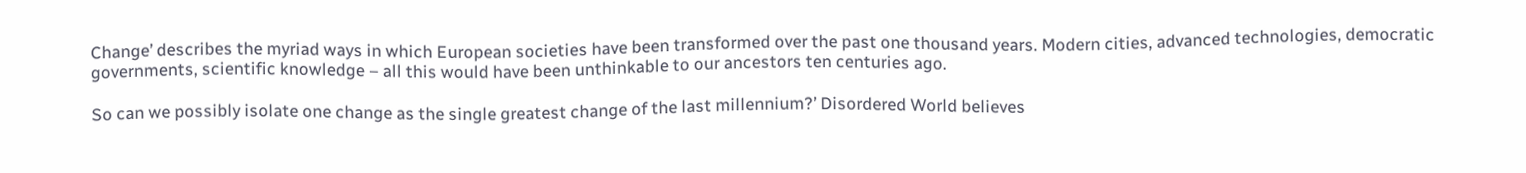Change’ describes the myriad ways in which European societies have been transformed over the past one thousand years. Modern cities, advanced technologies, democratic governments, scientific knowledge – all this would have been unthinkable to our ancestors ten centuries ago.

So can we possibly isolate one change as the single greatest change of the last millennium?’ Disordered World believes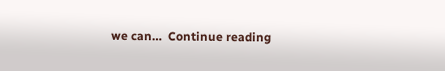we can…  Continue reading